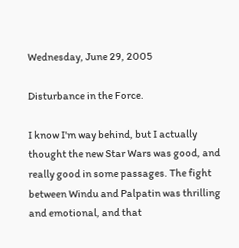Wednesday, June 29, 2005

Disturbance in the Force.

I know I'm way behind, but I actually thought the new Star Wars was good, and really good in some passages. The fight between Windu and Palpatin was thrilling and emotional, and that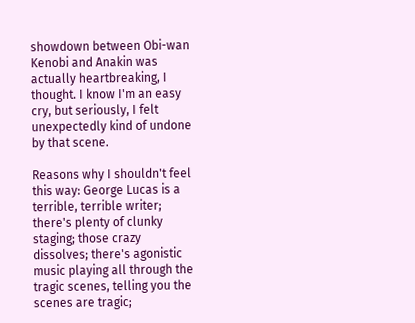showdown between Obi-wan Kenobi and Anakin was actually heartbreaking, I thought. I know I'm an easy cry, but seriously, I felt unexpectedly kind of undone by that scene.

Reasons why I shouldn't feel this way: George Lucas is a terrible, terrible writer; there's plenty of clunky staging; those crazy dissolves; there's agonistic music playing all through the tragic scenes, telling you the scenes are tragic;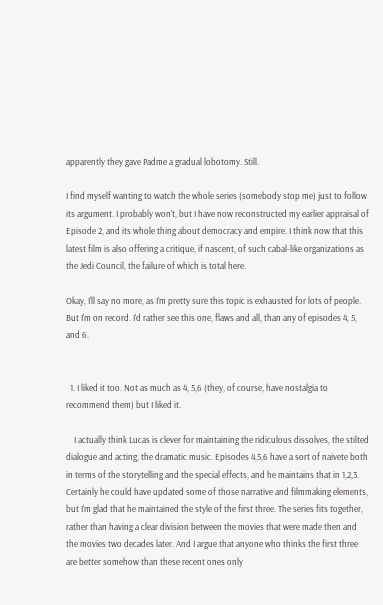apparently they gave Padme a gradual lobotomy. Still.

I find myself wanting to watch the whole series (somebody stop me) just to follow its argument. I probably won't, but I have now reconstructed my earlier appraisal of Episode 2, and its whole thing about democracy and empire. I think now that this latest film is also offering a critique, if nascent, of such cabal-like organizations as the Jedi Council, the failure of which is total here.

Okay, I'll say no more, as I'm pretty sure this topic is exhausted for lots of people. But I'm on record. I'd rather see this one, flaws and all, than any of episodes 4, 5, and 6.


  1. I liked it too. Not as much as 4, 5,6 (they, of course, have nostalgia to recommend them) but I liked it.

    I actually think Lucas is clever for maintaining the ridiculous dissolves, the stilted dialogue and acting, the dramatic music. Episodes 4,5,6 have a sort of naivete both in terms of the storytelling and the special effects, and he maintains that in 1,2,3. Certainly he could have updated some of those narrative and filmmaking elements, but I'm glad that he maintained the style of the first three. The series fits together, rather than having a clear division between the movies that were made then and the movies two decades later. And I argue that anyone who thinks the first three are better somehow than these recent ones only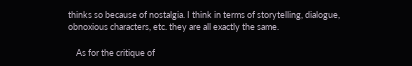thinks so because of nostalgia. I think in terms of storytelling, dialogue, obnoxious characters, etc. they are all exactly the same.

    As for the critique of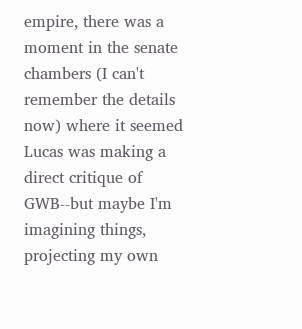empire, there was a moment in the senate chambers (I can't remember the details now) where it seemed Lucas was making a direct critique of GWB--but maybe I'm imagining things, projecting my own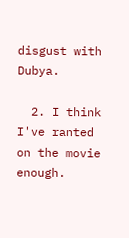disgust with Dubya.

  2. I think I've ranted on the movie enough.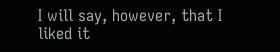I will say, however, that I liked it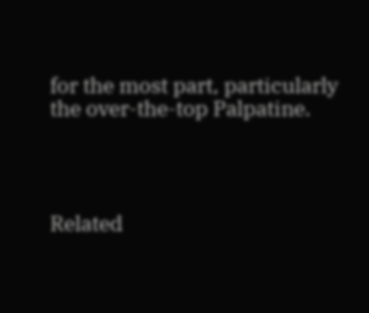for the most part, particularly the over-the-top Palpatine.




Related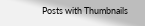Posts with Thumbnails